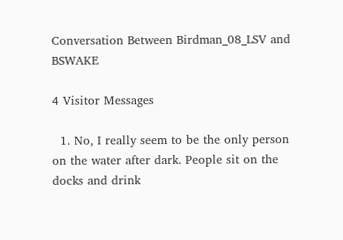Conversation Between Birdman_08_LSV and BSWAKE

4 Visitor Messages

  1. No, I really seem to be the only person on the water after dark. People sit on the docks and drink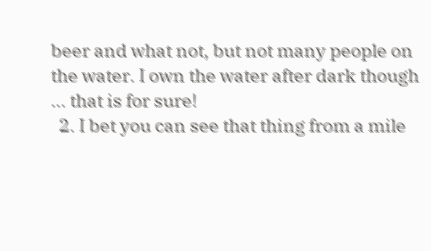beer and what not, but not many people on the water. I own the water after dark though ... that is for sure!
  2. I bet you can see that thing from a mile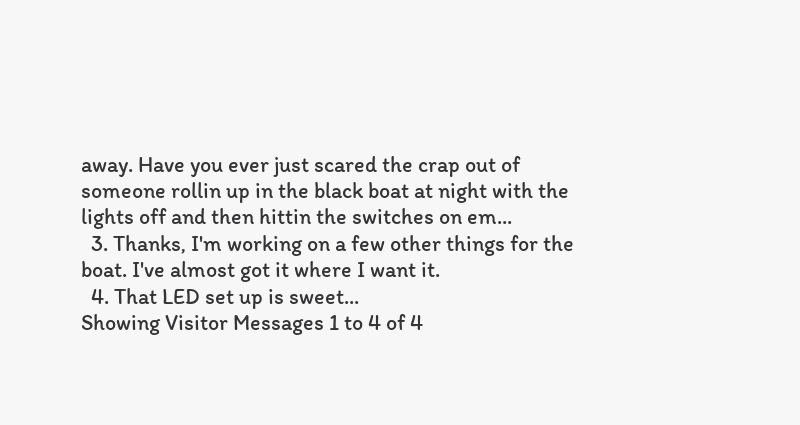away. Have you ever just scared the crap out of someone rollin up in the black boat at night with the lights off and then hittin the switches on em...
  3. Thanks, I'm working on a few other things for the boat. I've almost got it where I want it.
  4. That LED set up is sweet...
Showing Visitor Messages 1 to 4 of 4